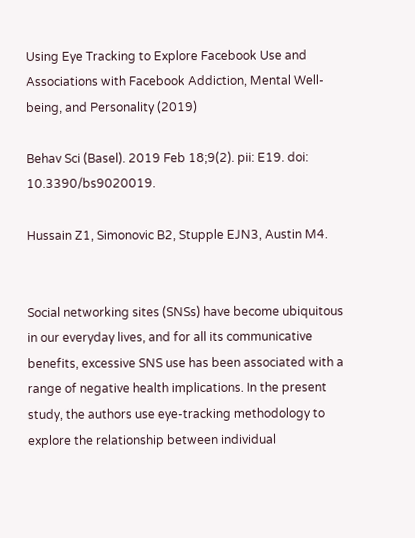Using Eye Tracking to Explore Facebook Use and Associations with Facebook Addiction, Mental Well-being, and Personality (2019)

Behav Sci (Basel). 2019 Feb 18;9(2). pii: E19. doi: 10.3390/bs9020019.

Hussain Z1, Simonovic B2, Stupple EJN3, Austin M4.


Social networking sites (SNSs) have become ubiquitous in our everyday lives, and for all its communicative benefits, excessive SNS use has been associated with a range of negative health implications. In the present study, the authors use eye-tracking methodology to explore the relationship between individual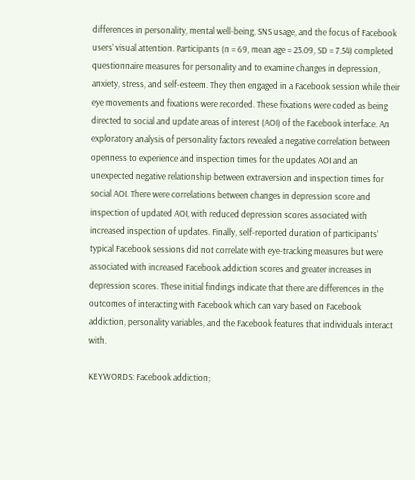differences in personality, mental well-being, SNS usage, and the focus of Facebook users’ visual attention. Participants (n = 69, mean age = 23.09, SD = 7.54) completed questionnaire measures for personality and to examine changes in depression, anxiety, stress, and self-esteem. They then engaged in a Facebook session while their eye movements and fixations were recorded. These fixations were coded as being directed to social and update areas of interest (AOI) of the Facebook interface. An exploratory analysis of personality factors revealed a negative correlation between openness to experience and inspection times for the updates AOI and an unexpected negative relationship between extraversion and inspection times for social AOI. There were correlations between changes in depression score and inspection of updated AOI, with reduced depression scores associated with increased inspection of updates. Finally, self-reported duration of participants’ typical Facebook sessions did not correlate with eye-tracking measures but were associated with increased Facebook addiction scores and greater increases in depression scores. These initial findings indicate that there are differences in the outcomes of interacting with Facebook which can vary based on Facebook addiction, personality variables, and the Facebook features that individuals interact with.

KEYWORDS: Facebook addiction;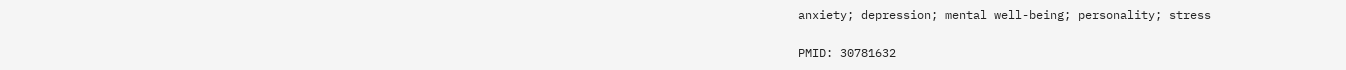anxiety; depression; mental well-being; personality; stress

PMID: 30781632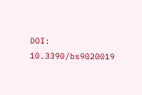DOI: 10.3390/bs9020019